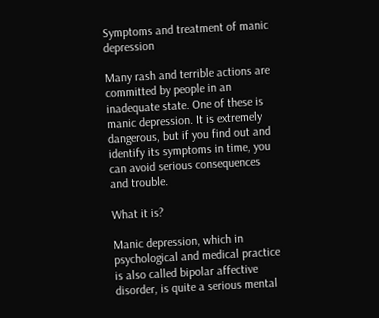Symptoms and treatment of manic depression

Many rash and terrible actions are committed by people in an inadequate state. One of these is manic depression. It is extremely dangerous, but if you find out and identify its symptoms in time, you can avoid serious consequences and trouble.

What it is?

Manic depression, which in psychological and medical practice is also called bipolar affective disorder, is quite a serious mental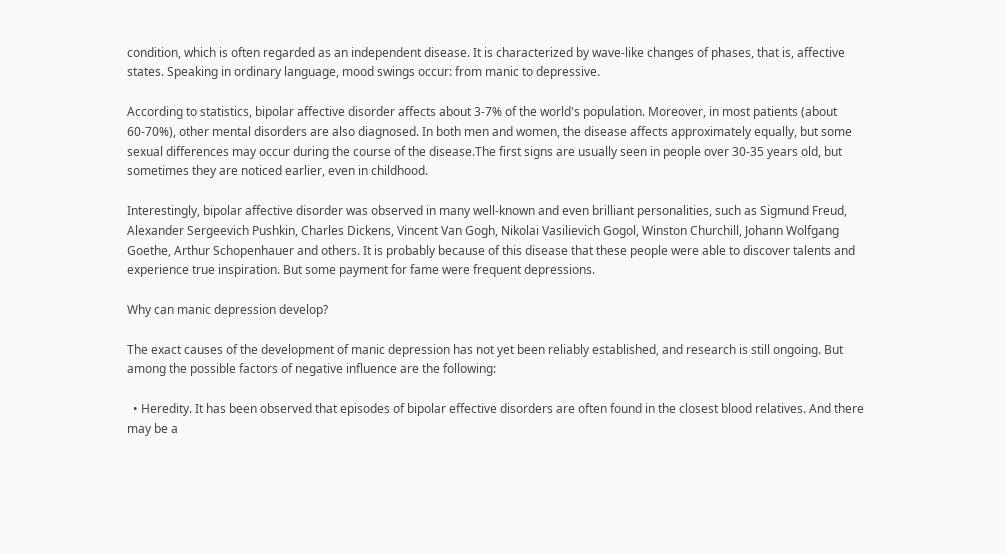condition, which is often regarded as an independent disease. It is characterized by wave-like changes of phases, that is, affective states. Speaking in ordinary language, mood swings occur: from manic to depressive.

According to statistics, bipolar affective disorder affects about 3-7% of the world's population. Moreover, in most patients (about 60-70%), other mental disorders are also diagnosed. In both men and women, the disease affects approximately equally, but some sexual differences may occur during the course of the disease.The first signs are usually seen in people over 30-35 years old, but sometimes they are noticed earlier, even in childhood.

Interestingly, bipolar affective disorder was observed in many well-known and even brilliant personalities, such as Sigmund Freud, Alexander Sergeevich Pushkin, Charles Dickens, Vincent Van Gogh, Nikolai Vasilievich Gogol, Winston Churchill, Johann Wolfgang Goethe, Arthur Schopenhauer and others. It is probably because of this disease that these people were able to discover talents and experience true inspiration. But some payment for fame were frequent depressions.

Why can manic depression develop?

The exact causes of the development of manic depression has not yet been reliably established, and research is still ongoing. But among the possible factors of negative influence are the following:

  • Heredity. It has been observed that episodes of bipolar effective disorders are often found in the closest blood relatives. And there may be a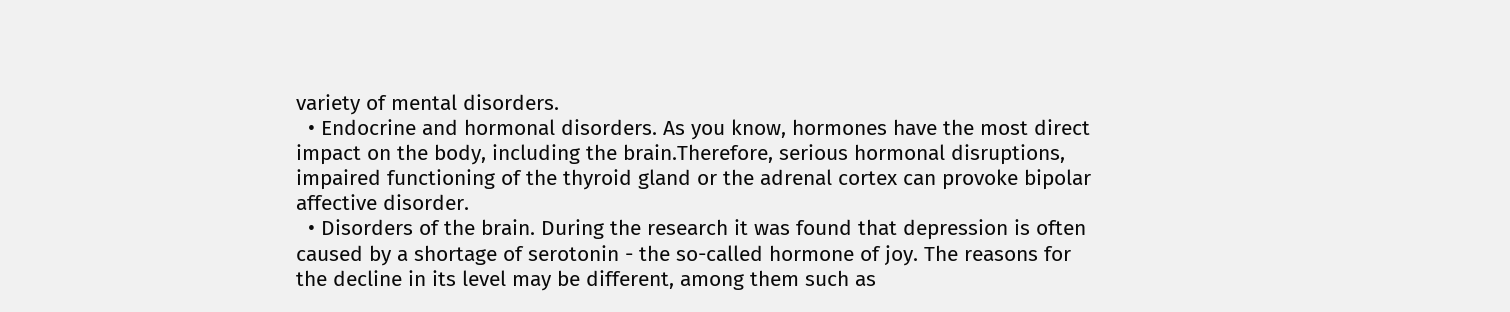variety of mental disorders.
  • Endocrine and hormonal disorders. As you know, hormones have the most direct impact on the body, including the brain.Therefore, serious hormonal disruptions, impaired functioning of the thyroid gland or the adrenal cortex can provoke bipolar affective disorder.
  • Disorders of the brain. During the research it was found that depression is often caused by a shortage of serotonin - the so-called hormone of joy. The reasons for the decline in its level may be different, among them such as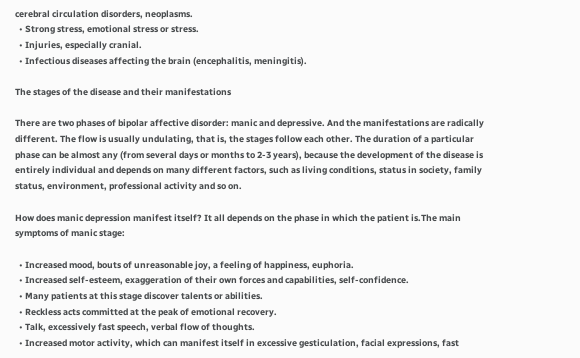cerebral circulation disorders, neoplasms.
  • Strong stress, emotional stress or stress.
  • Injuries, especially cranial.
  • Infectious diseases affecting the brain (encephalitis, meningitis).

The stages of the disease and their manifestations

There are two phases of bipolar affective disorder: manic and depressive. And the manifestations are radically different. The flow is usually undulating, that is, the stages follow each other. The duration of a particular phase can be almost any (from several days or months to 2-3 years), because the development of the disease is entirely individual and depends on many different factors, such as living conditions, status in society, family status, environment, professional activity and so on.

How does manic depression manifest itself? It all depends on the phase in which the patient is.The main symptoms of manic stage:

  • Increased mood, bouts of unreasonable joy, a feeling of happiness, euphoria.
  • Increased self-esteem, exaggeration of their own forces and capabilities, self-confidence.
  • Many patients at this stage discover talents or abilities.
  • Reckless acts committed at the peak of emotional recovery.
  • Talk, excessively fast speech, verbal flow of thoughts.
  • Increased motor activity, which can manifest itself in excessive gesticulation, facial expressions, fast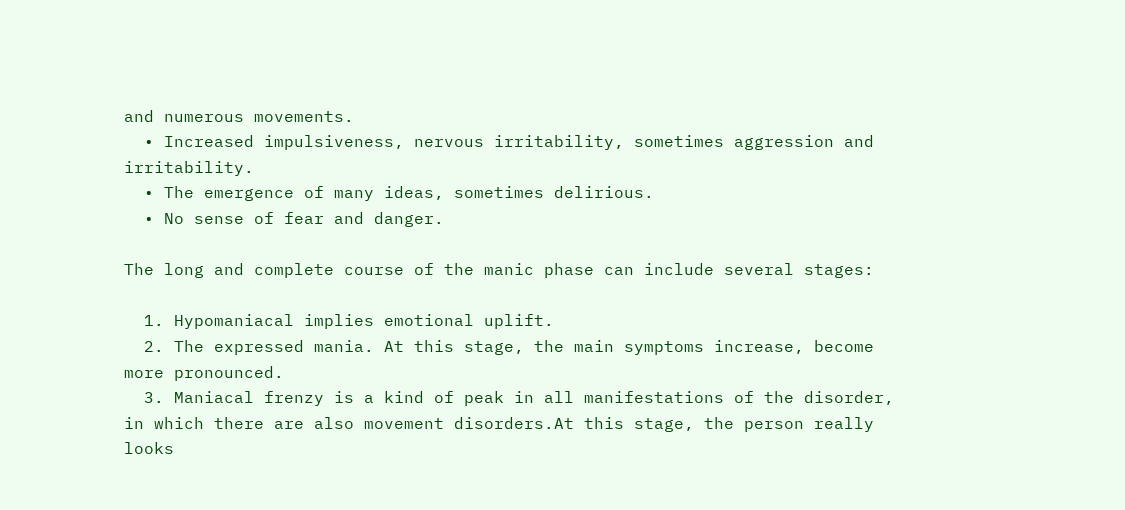and numerous movements.
  • Increased impulsiveness, nervous irritability, sometimes aggression and irritability.
  • The emergence of many ideas, sometimes delirious.
  • No sense of fear and danger.

The long and complete course of the manic phase can include several stages:

  1. Hypomaniacal implies emotional uplift.
  2. The expressed mania. At this stage, the main symptoms increase, become more pronounced.
  3. Maniacal frenzy is a kind of peak in all manifestations of the disorder, in which there are also movement disorders.At this stage, the person really looks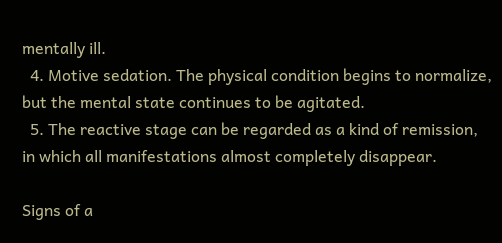mentally ill.
  4. Motive sedation. The physical condition begins to normalize, but the mental state continues to be agitated.
  5. The reactive stage can be regarded as a kind of remission, in which all manifestations almost completely disappear.

Signs of a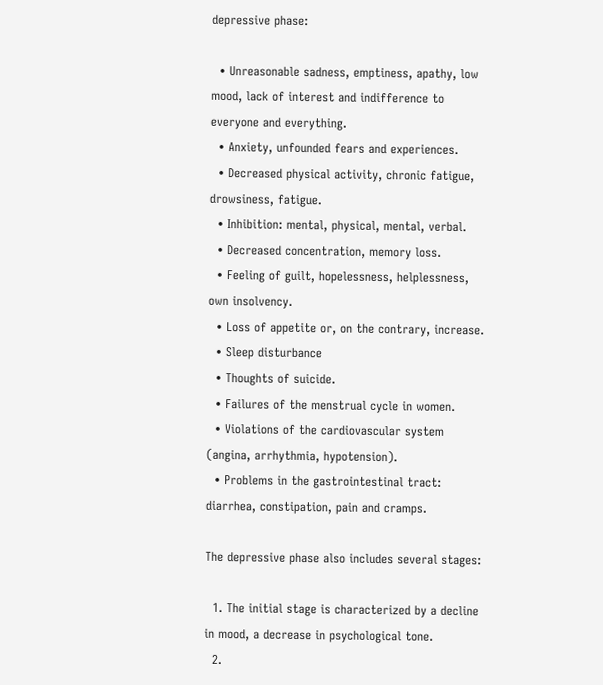depressive phase:

  • Unreasonable sadness, emptiness, apathy, low mood, lack of interest and indifference to everyone and everything.
  • Anxiety, unfounded fears and experiences.
  • Decreased physical activity, chronic fatigue, drowsiness, fatigue.
  • Inhibition: mental, physical, mental, verbal.
  • Decreased concentration, memory loss.
  • Feeling of guilt, hopelessness, helplessness, own insolvency.
  • Loss of appetite or, on the contrary, increase.
  • Sleep disturbance
  • Thoughts of suicide.
  • Failures of the menstrual cycle in women.
  • Violations of the cardiovascular system (angina, arrhythmia, hypotension).
  • Problems in the gastrointestinal tract: diarrhea, constipation, pain and cramps.

The depressive phase also includes several stages:

  1. The initial stage is characterized by a decline in mood, a decrease in psychological tone.
  2.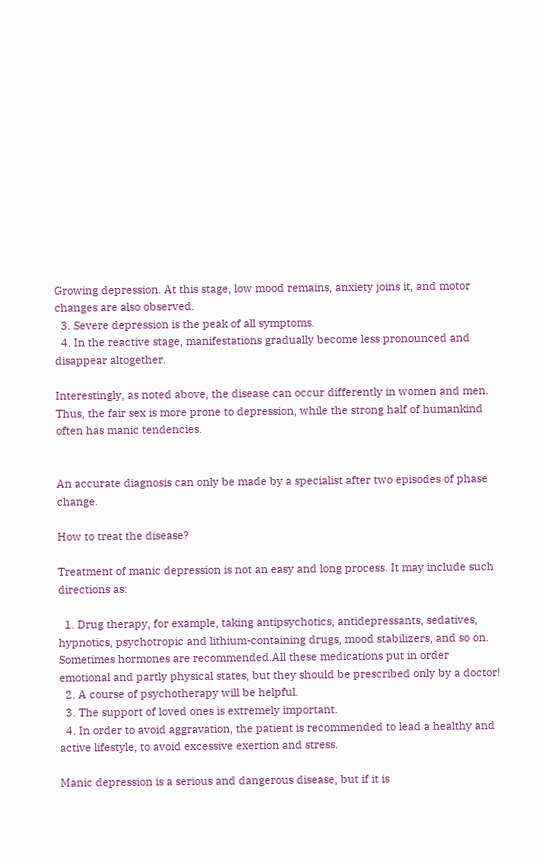Growing depression. At this stage, low mood remains, anxiety joins it, and motor changes are also observed.
  3. Severe depression is the peak of all symptoms.
  4. In the reactive stage, manifestations gradually become less pronounced and disappear altogether.

Interestingly, as noted above, the disease can occur differently in women and men. Thus, the fair sex is more prone to depression, while the strong half of humankind often has manic tendencies.


An accurate diagnosis can only be made by a specialist after two episodes of phase change.

How to treat the disease?

Treatment of manic depression is not an easy and long process. It may include such directions as:

  1. Drug therapy, for example, taking antipsychotics, antidepressants, sedatives, hypnotics, psychotropic and lithium-containing drugs, mood stabilizers, and so on. Sometimes hormones are recommended.All these medications put in order emotional and partly physical states, but they should be prescribed only by a doctor!
  2. A course of psychotherapy will be helpful.
  3. The support of loved ones is extremely important.
  4. In order to avoid aggravation, the patient is recommended to lead a healthy and active lifestyle, to avoid excessive exertion and stress.

Manic depression is a serious and dangerous disease, but if it is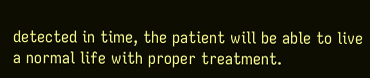detected in time, the patient will be able to live a normal life with proper treatment.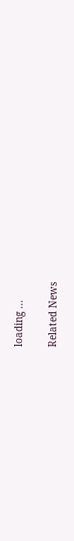loading ...

Related News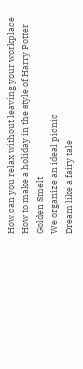How can you relax without leaving your workplace
How to make a holiday in the style of Harry Potter
Golden Smelt
We organize an ideal picnic
Dream like a fairy tale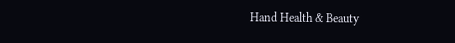Hand Health & Beauty